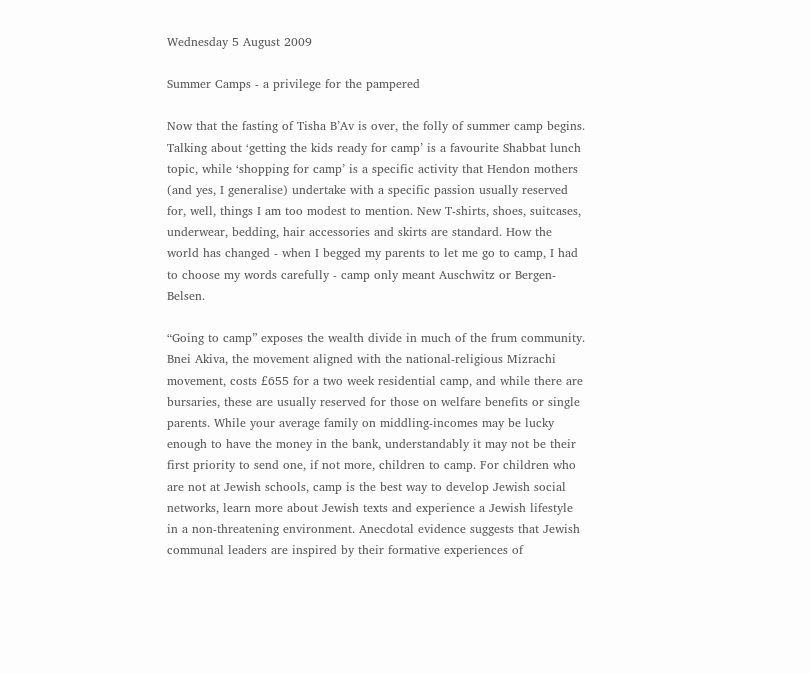Wednesday 5 August 2009

Summer Camps - a privilege for the pampered

Now that the fasting of Tisha B’Av is over, the folly of summer camp begins. Talking about ‘getting the kids ready for camp’ is a favourite Shabbat lunch topic, while ‘shopping for camp’ is a specific activity that Hendon mothers (and yes, I generalise) undertake with a specific passion usually reserved for, well, things I am too modest to mention. New T-shirts, shoes, suitcases, underwear, bedding, hair accessories and skirts are standard. How the world has changed - when I begged my parents to let me go to camp, I had to choose my words carefully - camp only meant Auschwitz or Bergen-Belsen.

“Going to camp” exposes the wealth divide in much of the frum community. Bnei Akiva, the movement aligned with the national-religious Mizrachi movement, costs £655 for a two week residential camp, and while there are bursaries, these are usually reserved for those on welfare benefits or single parents. While your average family on middling-incomes may be lucky enough to have the money in the bank, understandably it may not be their first priority to send one, if not more, children to camp. For children who are not at Jewish schools, camp is the best way to develop Jewish social networks, learn more about Jewish texts and experience a Jewish lifestyle in a non-threatening environment. Anecdotal evidence suggests that Jewish communal leaders are inspired by their formative experiences of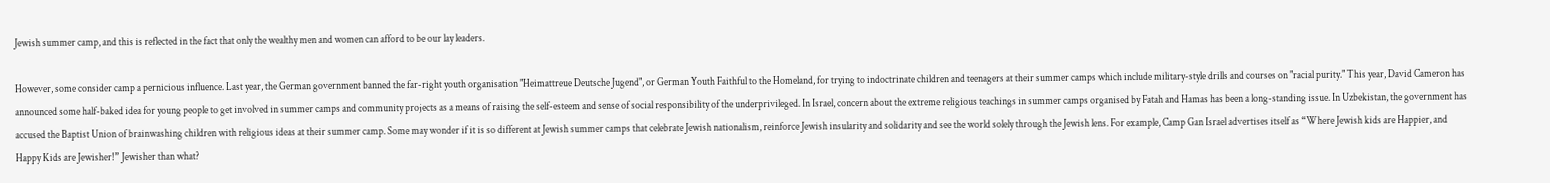Jewish summer camp, and this is reflected in the fact that only the wealthy men and women can afford to be our lay leaders.

However, some consider camp a pernicious influence. Last year, the German government banned the far-right youth organisation "Heimattreue Deutsche Jugend", or German Youth Faithful to the Homeland, for trying to indoctrinate children and teenagers at their summer camps which include military-style drills and courses on "racial purity." This year, David Cameron has announced some half-baked idea for young people to get involved in summer camps and community projects as a means of raising the self-esteem and sense of social responsibility of the underprivileged. In Israel, concern about the extreme religious teachings in summer camps organised by Fatah and Hamas has been a long-standing issue. In Uzbekistan, the government has accused the Baptist Union of brainwashing children with religious ideas at their summer camp. Some may wonder if it is so different at Jewish summer camps that celebrate Jewish nationalism, reinforce Jewish insularity and solidarity and see the world solely through the Jewish lens. For example, Camp Gan Israel advertises itself as “Where Jewish kids are Happier, and Happy Kids are Jewisher!” Jewisher than what?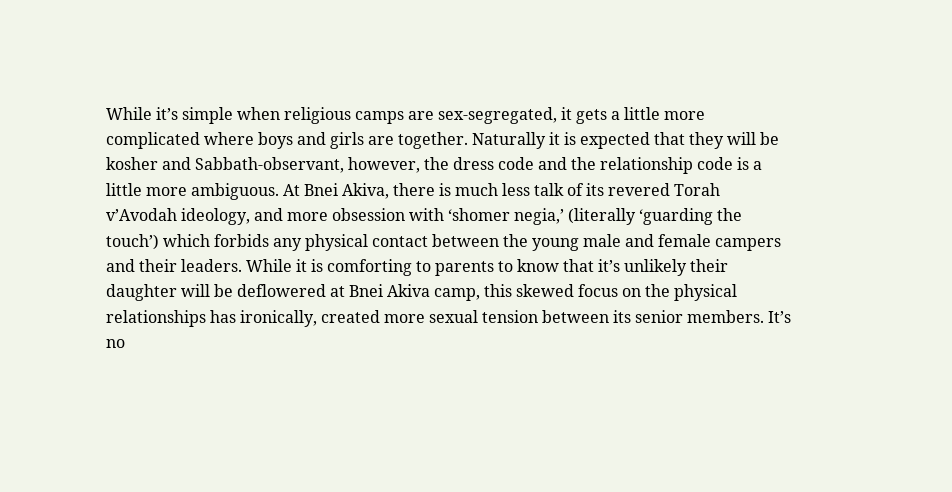While it’s simple when religious camps are sex-segregated, it gets a little more complicated where boys and girls are together. Naturally it is expected that they will be kosher and Sabbath-observant, however, the dress code and the relationship code is a little more ambiguous. At Bnei Akiva, there is much less talk of its revered Torah v’Avodah ideology, and more obsession with ‘shomer negia,’ (literally ‘guarding the touch’) which forbids any physical contact between the young male and female campers and their leaders. While it is comforting to parents to know that it’s unlikely their daughter will be deflowered at Bnei Akiva camp, this skewed focus on the physical relationships has ironically, created more sexual tension between its senior members. It’s no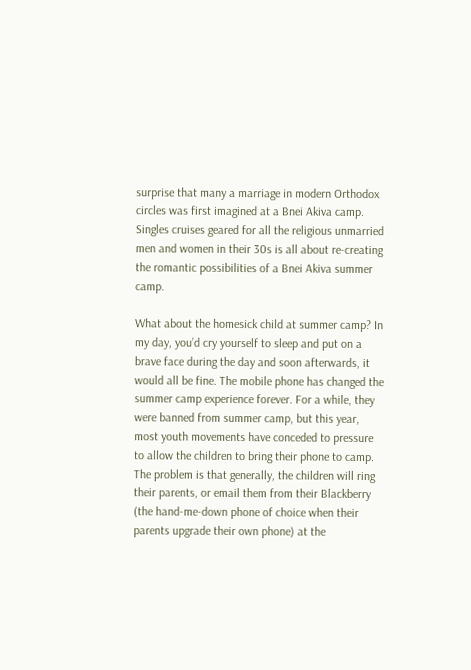surprise that many a marriage in modern Orthodox circles was first imagined at a Bnei Akiva camp. Singles cruises geared for all the religious unmarried men and women in their 30s is all about re-creating the romantic possibilities of a Bnei Akiva summer camp.

What about the homesick child at summer camp? In my day, you’d cry yourself to sleep and put on a brave face during the day and soon afterwards, it would all be fine. The mobile phone has changed the summer camp experience forever. For a while, they were banned from summer camp, but this year, most youth movements have conceded to pressure to allow the children to bring their phone to camp. The problem is that generally, the children will ring their parents, or email them from their Blackberry (the hand-me-down phone of choice when their parents upgrade their own phone) at the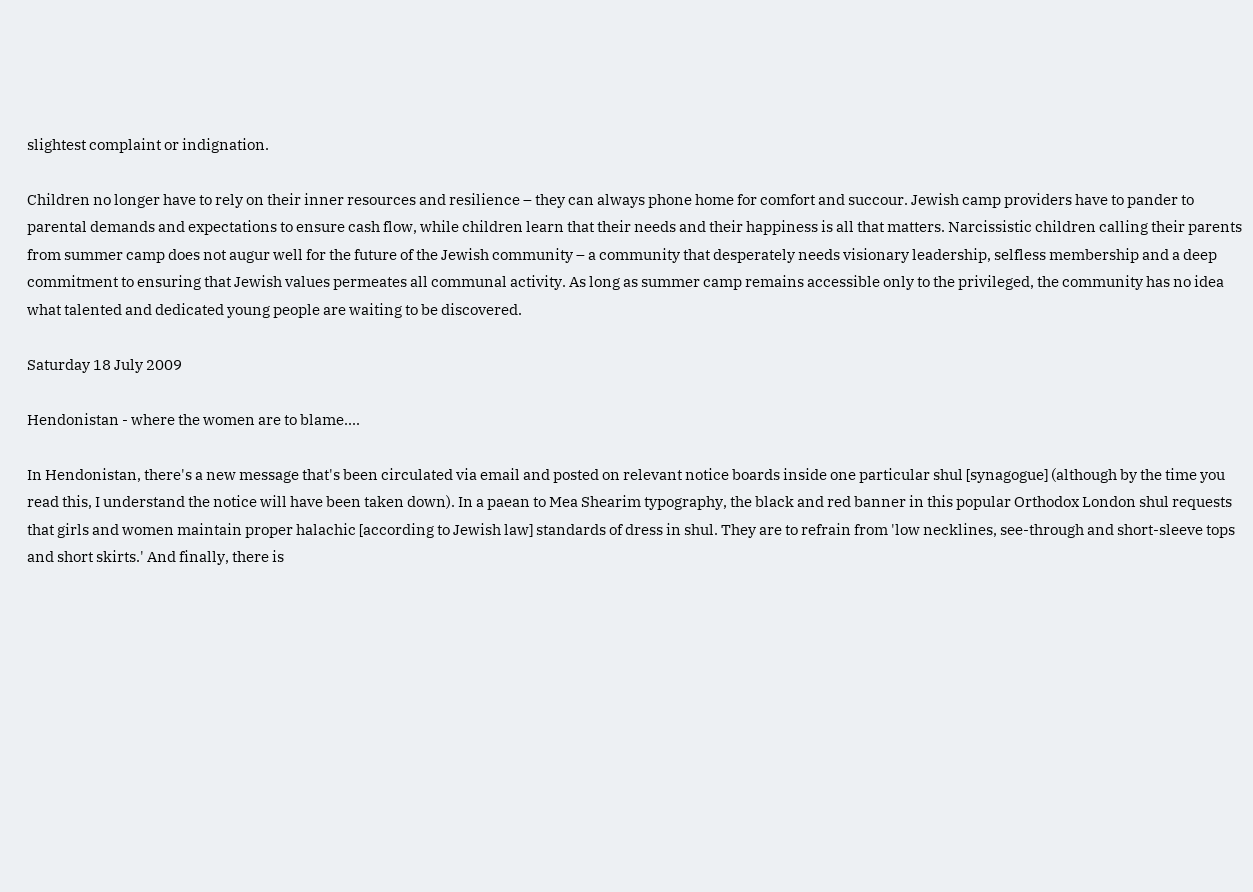slightest complaint or indignation.

Children no longer have to rely on their inner resources and resilience – they can always phone home for comfort and succour. Jewish camp providers have to pander to parental demands and expectations to ensure cash flow, while children learn that their needs and their happiness is all that matters. Narcissistic children calling their parents from summer camp does not augur well for the future of the Jewish community – a community that desperately needs visionary leadership, selfless membership and a deep commitment to ensuring that Jewish values permeates all communal activity. As long as summer camp remains accessible only to the privileged, the community has no idea what talented and dedicated young people are waiting to be discovered.

Saturday 18 July 2009

Hendonistan - where the women are to blame....

In Hendonistan, there's a new message that's been circulated via email and posted on relevant notice boards inside one particular shul [synagogue] (although by the time you read this, I understand the notice will have been taken down). In a paean to Mea Shearim typography, the black and red banner in this popular Orthodox London shul requests that girls and women maintain proper halachic [according to Jewish law] standards of dress in shul. They are to refrain from 'low necklines, see-through and short-sleeve tops and short skirts.' And finally, there is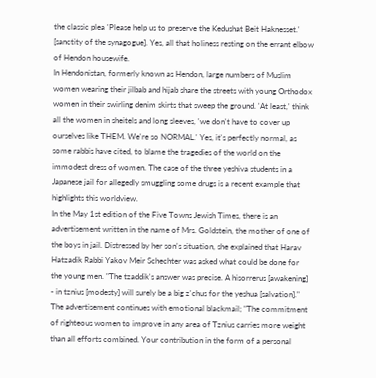the classic plea 'Please help us to preserve the Kedushat Beit Haknesset.' [sanctity of the synagogue]. Yes, all that holiness resting on the errant elbow of Hendon housewife.
In Hendonistan, formerly known as Hendon, large numbers of Muslim women wearing their jilbab and hijab share the streets with young Orthodox women in their swirling denim skirts that sweep the ground. 'At least,' think all the women in sheitels and long sleeves, 'we don't have to cover up ourselves like THEM. We're so NORMAL.' Yes, it's perfectly normal, as some rabbis have cited, to blame the tragedies of the world on the immodest dress of women. The case of the three yeshiva students in a Japanese jail for allegedly smuggling some drugs is a recent example that highlights this worldview.
In the May 1st edition of the Five Towns Jewish Times, there is an advertisement written in the name of Mrs. Goldstein, the mother of one of the boys in jail. Distressed by her son's situation, she explained that Harav Hatzadik Rabbi Yakov Meir Schechter was asked what could be done for the young men. "The tzaddik's answer was precise. A hisorrerus [awakening] - in tznius [modesty] will surely be a big z'chus for the yeshua [salvation]." The advertisement continues with emotional blackmail; "The commitment of righteous women to improve in any area of Tznius carries more weight than all efforts combined. Your contribution in the form of a personal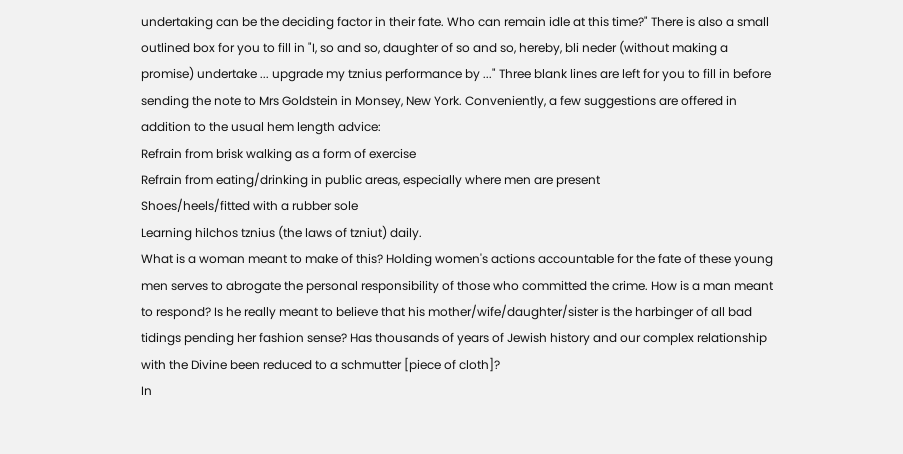undertaking can be the deciding factor in their fate. Who can remain idle at this time?" There is also a small outlined box for you to fill in "I, so and so, daughter of so and so, hereby, bli neder (without making a promise) undertake ... upgrade my tznius performance by ..." Three blank lines are left for you to fill in before sending the note to Mrs Goldstein in Monsey, New York. Conveniently, a few suggestions are offered in addition to the usual hem length advice:
Refrain from brisk walking as a form of exercise
Refrain from eating/drinking in public areas, especially where men are present
Shoes/heels/fitted with a rubber sole
Learning hilchos tznius (the laws of tzniut) daily.
What is a woman meant to make of this? Holding women's actions accountable for the fate of these young men serves to abrogate the personal responsibility of those who committed the crime. How is a man meant to respond? Is he really meant to believe that his mother/wife/daughter/sister is the harbinger of all bad tidings pending her fashion sense? Has thousands of years of Jewish history and our complex relationship with the Divine been reduced to a schmutter [piece of cloth]?
In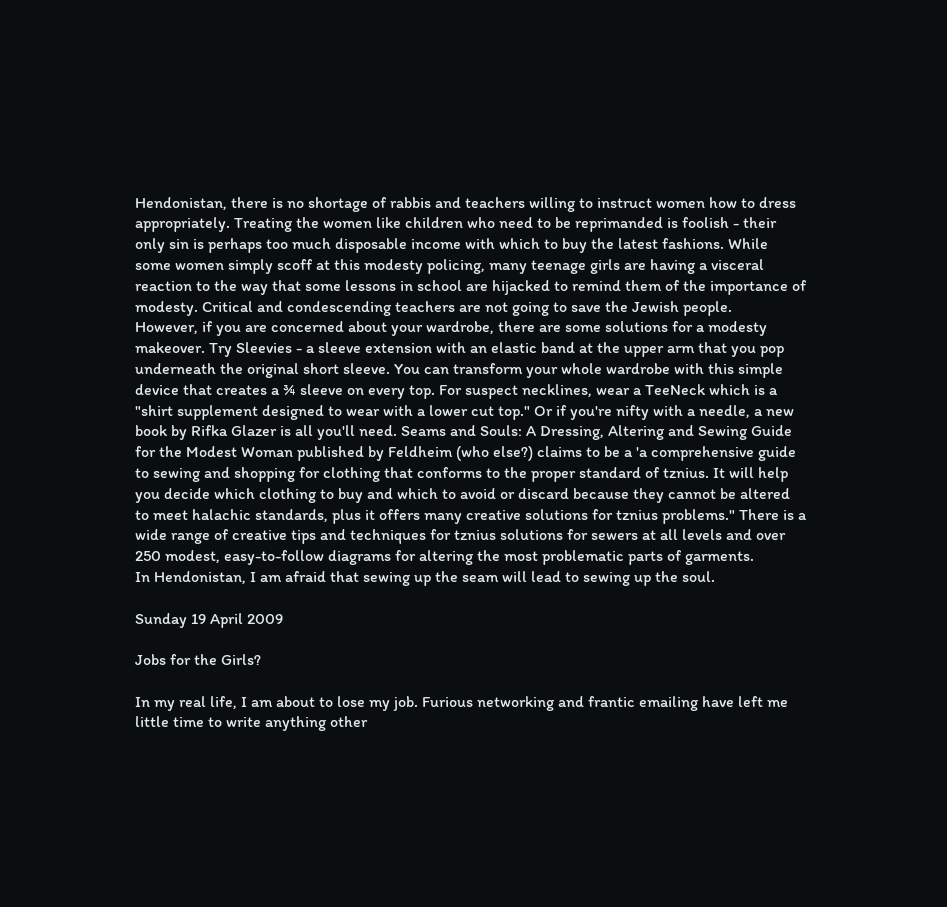Hendonistan, there is no shortage of rabbis and teachers willing to instruct women how to dress appropriately. Treating the women like children who need to be reprimanded is foolish - their only sin is perhaps too much disposable income with which to buy the latest fashions. While some women simply scoff at this modesty policing, many teenage girls are having a visceral reaction to the way that some lessons in school are hijacked to remind them of the importance of modesty. Critical and condescending teachers are not going to save the Jewish people.
However, if you are concerned about your wardrobe, there are some solutions for a modesty makeover. Try Sleevies - a sleeve extension with an elastic band at the upper arm that you pop underneath the original short sleeve. You can transform your whole wardrobe with this simple device that creates a ¾ sleeve on every top. For suspect necklines, wear a TeeNeck which is a "shirt supplement designed to wear with a lower cut top." Or if you're nifty with a needle, a new book by Rifka Glazer is all you'll need. Seams and Souls: A Dressing, Altering and Sewing Guide for the Modest Woman published by Feldheim (who else?) claims to be a 'a comprehensive guide to sewing and shopping for clothing that conforms to the proper standard of tznius. It will help you decide which clothing to buy and which to avoid or discard because they cannot be altered to meet halachic standards, plus it offers many creative solutions for tznius problems." There is a wide range of creative tips and techniques for tznius solutions for sewers at all levels and over 250 modest, easy-to-follow diagrams for altering the most problematic parts of garments.
In Hendonistan, I am afraid that sewing up the seam will lead to sewing up the soul.

Sunday 19 April 2009

Jobs for the Girls?

In my real life, I am about to lose my job. Furious networking and frantic emailing have left me little time to write anything other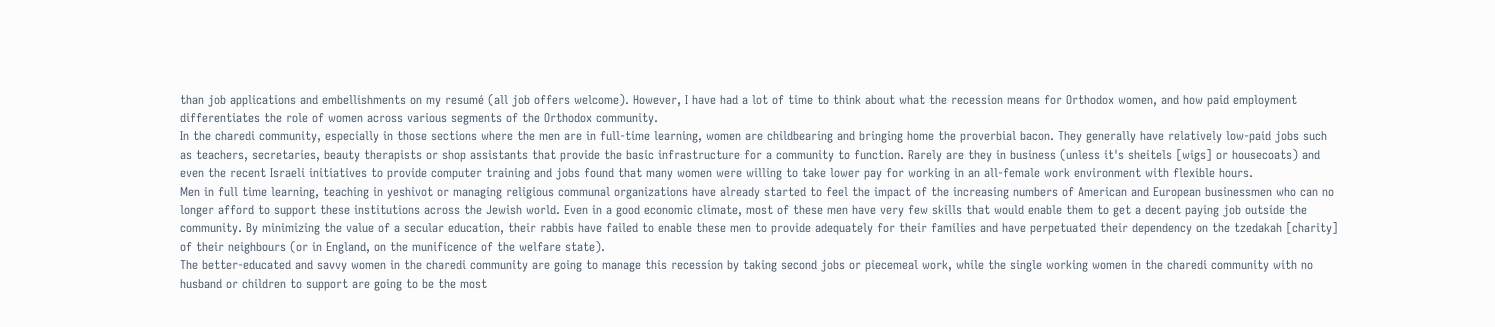than job applications and embellishments on my resumé (all job offers welcome). However, I have had a lot of time to think about what the recession means for Orthodox women, and how paid employment differentiates the role of women across various segments of the Orthodox community.
In the charedi community, especially in those sections where the men are in full-time learning, women are childbearing and bringing home the proverbial bacon. They generally have relatively low-paid jobs such as teachers, secretaries, beauty therapists or shop assistants that provide the basic infrastructure for a community to function. Rarely are they in business (unless it's sheitels [wigs] or housecoats) and even the recent Israeli initiatives to provide computer training and jobs found that many women were willing to take lower pay for working in an all-female work environment with flexible hours.
Men in full time learning, teaching in yeshivot or managing religious communal organizations have already started to feel the impact of the increasing numbers of American and European businessmen who can no longer afford to support these institutions across the Jewish world. Even in a good economic climate, most of these men have very few skills that would enable them to get a decent paying job outside the community. By minimizing the value of a secular education, their rabbis have failed to enable these men to provide adequately for their families and have perpetuated their dependency on the tzedakah [charity] of their neighbours (or in England, on the munificence of the welfare state).
The better-educated and savvy women in the charedi community are going to manage this recession by taking second jobs or piecemeal work, while the single working women in the charedi community with no husband or children to support are going to be the most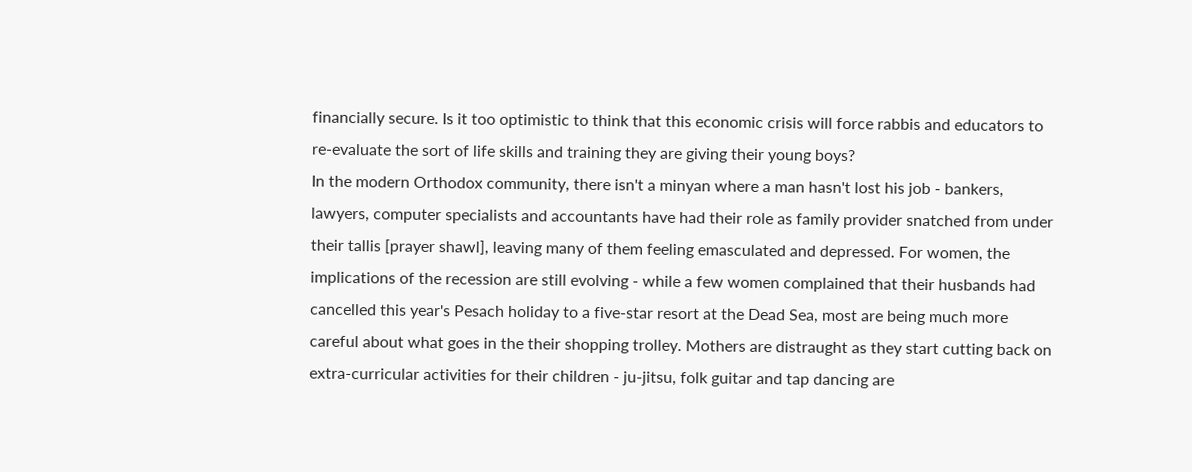financially secure. Is it too optimistic to think that this economic crisis will force rabbis and educators to re-evaluate the sort of life skills and training they are giving their young boys?
In the modern Orthodox community, there isn't a minyan where a man hasn't lost his job - bankers, lawyers, computer specialists and accountants have had their role as family provider snatched from under their tallis [prayer shawl], leaving many of them feeling emasculated and depressed. For women, the implications of the recession are still evolving - while a few women complained that their husbands had cancelled this year's Pesach holiday to a five-star resort at the Dead Sea, most are being much more careful about what goes in the their shopping trolley. Mothers are distraught as they start cutting back on extra-curricular activities for their children - ju-jitsu, folk guitar and tap dancing are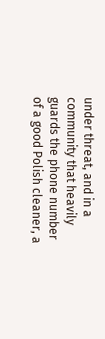under threat, and in a community that heavily guards the phone number of a good Polish cleaner, a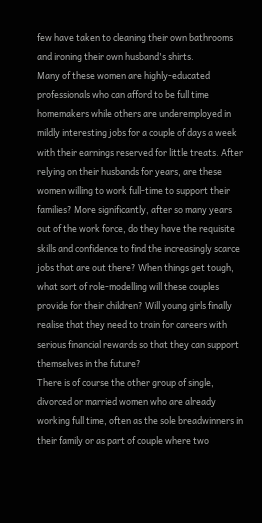few have taken to cleaning their own bathrooms and ironing their own husband's shirts.
Many of these women are highly-educated professionals who can afford to be full time homemakers while others are underemployed in mildly interesting jobs for a couple of days a week with their earnings reserved for little treats. After relying on their husbands for years, are these women willing to work full-time to support their families? More significantly, after so many years out of the work force, do they have the requisite skills and confidence to find the increasingly scarce jobs that are out there? When things get tough, what sort of role-modelling will these couples provide for their children? Will young girls finally realise that they need to train for careers with serious financial rewards so that they can support themselves in the future?
There is of course the other group of single, divorced or married women who are already working full time, often as the sole breadwinners in their family or as part of couple where two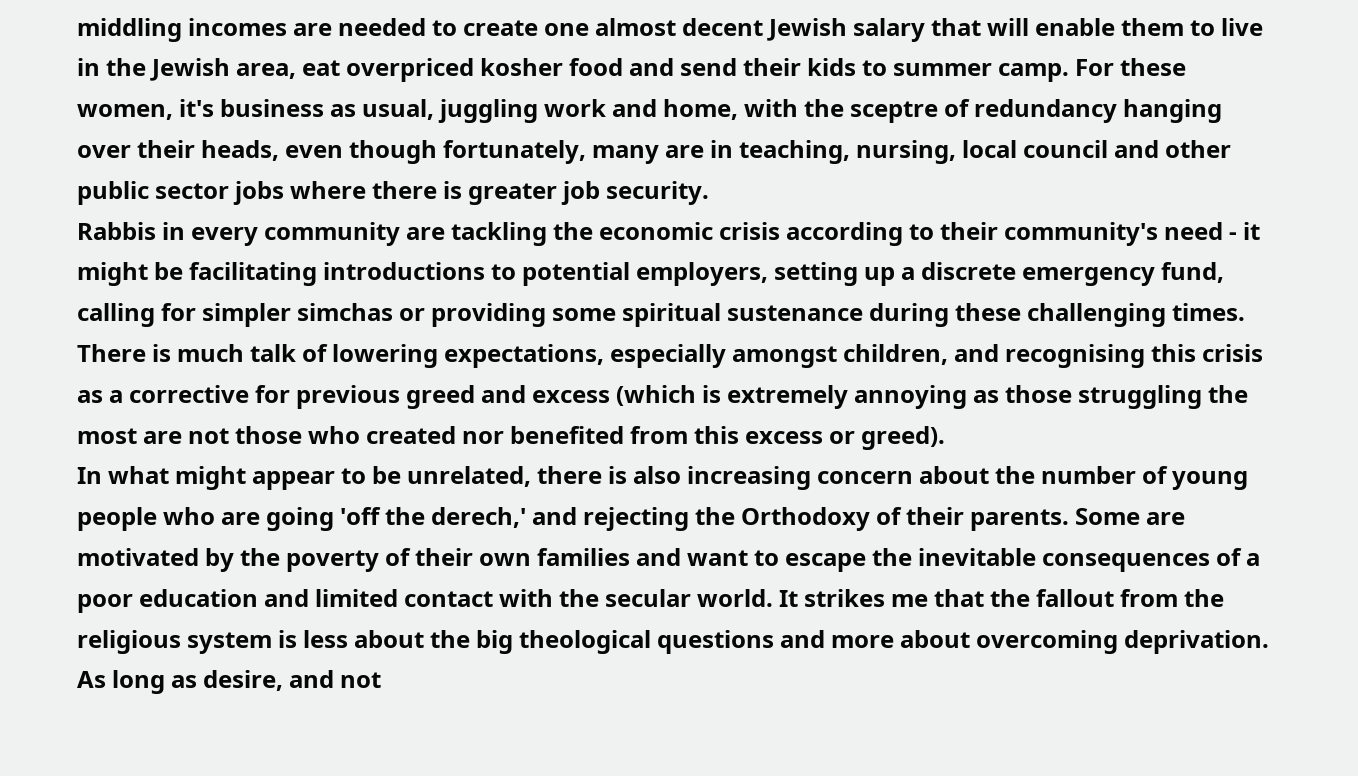middling incomes are needed to create one almost decent Jewish salary that will enable them to live in the Jewish area, eat overpriced kosher food and send their kids to summer camp. For these women, it's business as usual, juggling work and home, with the sceptre of redundancy hanging over their heads, even though fortunately, many are in teaching, nursing, local council and other public sector jobs where there is greater job security.
Rabbis in every community are tackling the economic crisis according to their community's need - it might be facilitating introductions to potential employers, setting up a discrete emergency fund, calling for simpler simchas or providing some spiritual sustenance during these challenging times. There is much talk of lowering expectations, especially amongst children, and recognising this crisis as a corrective for previous greed and excess (which is extremely annoying as those struggling the most are not those who created nor benefited from this excess or greed).
In what might appear to be unrelated, there is also increasing concern about the number of young people who are going 'off the derech,' and rejecting the Orthodoxy of their parents. Some are motivated by the poverty of their own families and want to escape the inevitable consequences of a poor education and limited contact with the secular world. It strikes me that the fallout from the religious system is less about the big theological questions and more about overcoming deprivation. As long as desire, and not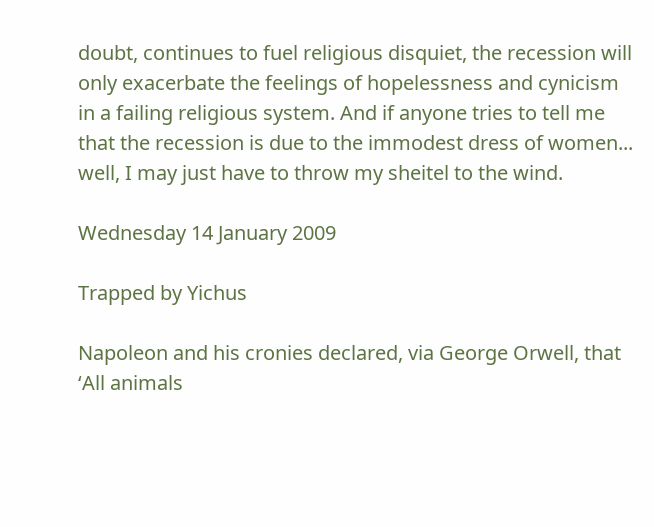doubt, continues to fuel religious disquiet, the recession will only exacerbate the feelings of hopelessness and cynicism in a failing religious system. And if anyone tries to tell me that the recession is due to the immodest dress of women... well, I may just have to throw my sheitel to the wind.

Wednesday 14 January 2009

Trapped by Yichus

Napoleon and his cronies declared, via George Orwell, that ‘All animals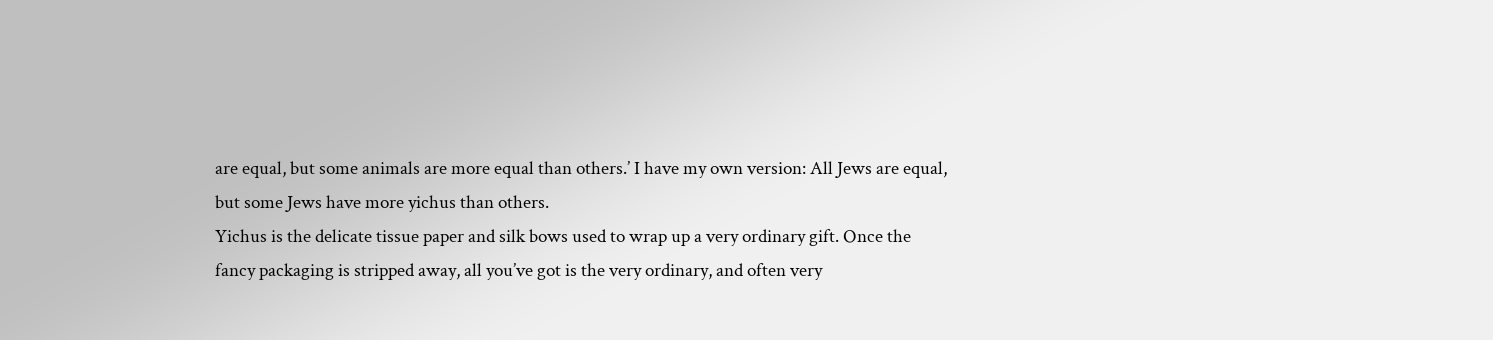are equal, but some animals are more equal than others.’ I have my own version: All Jews are equal, but some Jews have more yichus than others.
Yichus is the delicate tissue paper and silk bows used to wrap up a very ordinary gift. Once the fancy packaging is stripped away, all you’ve got is the very ordinary, and often very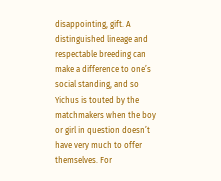disappointing, gift. A distinguished lineage and respectable breeding can make a difference to one’s social standing, and so Yichus is touted by the matchmakers when the boy or girl in question doesn’t have very much to offer themselves. For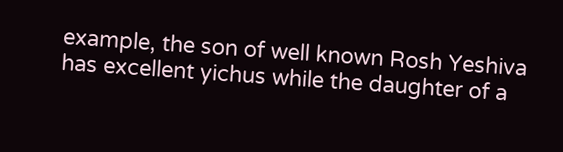example, the son of well known Rosh Yeshiva has excellent yichus while the daughter of a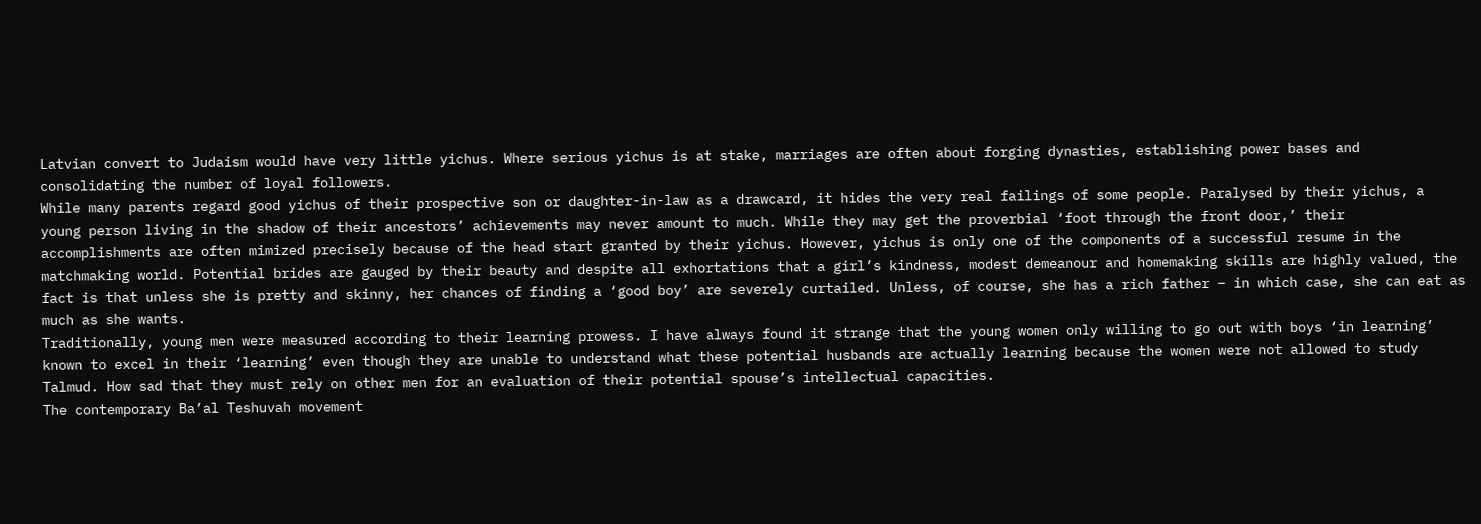Latvian convert to Judaism would have very little yichus. Where serious yichus is at stake, marriages are often about forging dynasties, establishing power bases and consolidating the number of loyal followers.
While many parents regard good yichus of their prospective son or daughter-in-law as a drawcard, it hides the very real failings of some people. Paralysed by their yichus, a young person living in the shadow of their ancestors’ achievements may never amount to much. While they may get the proverbial ‘foot through the front door,’ their accomplishments are often mimized precisely because of the head start granted by their yichus. However, yichus is only one of the components of a successful resume in the matchmaking world. Potential brides are gauged by their beauty and despite all exhortations that a girl’s kindness, modest demeanour and homemaking skills are highly valued, the fact is that unless she is pretty and skinny, her chances of finding a ‘good boy’ are severely curtailed. Unless, of course, she has a rich father – in which case, she can eat as much as she wants.
Traditionally, young men were measured according to their learning prowess. I have always found it strange that the young women only willing to go out with boys ‘in learning’ known to excel in their ‘learning’ even though they are unable to understand what these potential husbands are actually learning because the women were not allowed to study Talmud. How sad that they must rely on other men for an evaluation of their potential spouse’s intellectual capacities.
The contemporary Ba’al Teshuvah movement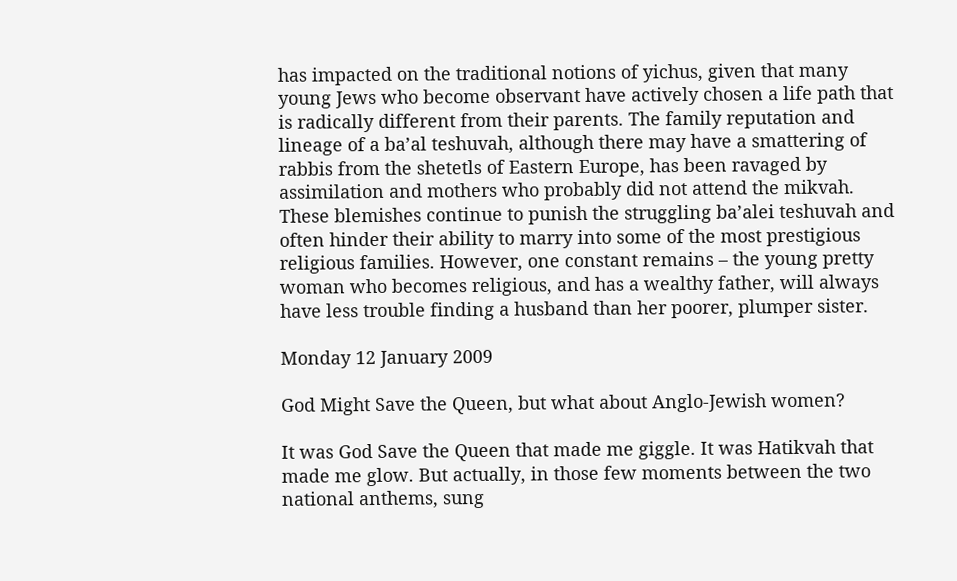has impacted on the traditional notions of yichus, given that many young Jews who become observant have actively chosen a life path that is radically different from their parents. The family reputation and lineage of a ba’al teshuvah, although there may have a smattering of rabbis from the shetetls of Eastern Europe, has been ravaged by assimilation and mothers who probably did not attend the mikvah. These blemishes continue to punish the struggling ba’alei teshuvah and often hinder their ability to marry into some of the most prestigious religious families. However, one constant remains – the young pretty woman who becomes religious, and has a wealthy father, will always have less trouble finding a husband than her poorer, plumper sister.

Monday 12 January 2009

God Might Save the Queen, but what about Anglo-Jewish women?

It was God Save the Queen that made me giggle. It was Hatikvah that made me glow. But actually, in those few moments between the two national anthems, sung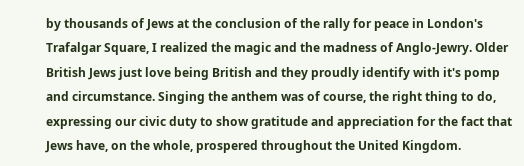by thousands of Jews at the conclusion of the rally for peace in London's Trafalgar Square, I realized the magic and the madness of Anglo-Jewry. Older British Jews just love being British and they proudly identify with it's pomp and circumstance. Singing the anthem was of course, the right thing to do, expressing our civic duty to show gratitude and appreciation for the fact that Jews have, on the whole, prospered throughout the United Kingdom.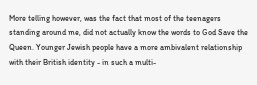More telling however, was the fact that most of the teenagers standing around me, did not actually know the words to God Save the Queen. Younger Jewish people have a more ambivalent relationship with their British identity - in such a multi-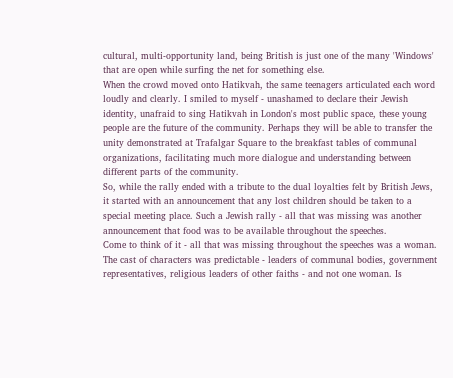cultural, multi-opportunity land, being British is just one of the many 'Windows' that are open while surfing the net for something else.
When the crowd moved onto Hatikvah, the same teenagers articulated each word loudly and clearly. I smiled to myself - unashamed to declare their Jewish identity, unafraid to sing Hatikvah in London's most public space, these young people are the future of the community. Perhaps they will be able to transfer the unity demonstrated at Trafalgar Square to the breakfast tables of communal organizations, facilitating much more dialogue and understanding between different parts of the community.
So, while the rally ended with a tribute to the dual loyalties felt by British Jews, it started with an announcement that any lost children should be taken to a special meeting place. Such a Jewish rally - all that was missing was another announcement that food was to be available throughout the speeches.
Come to think of it - all that was missing throughout the speeches was a woman. The cast of characters was predictable - leaders of communal bodies, government representatives, religious leaders of other faiths - and not one woman. Is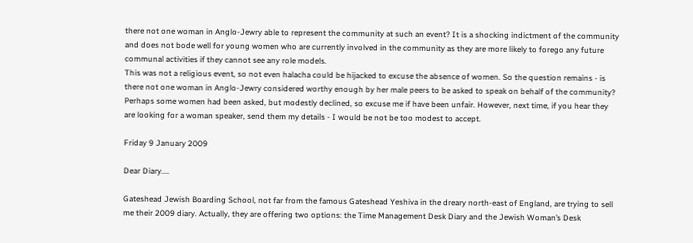there not one woman in Anglo-Jewry able to represent the community at such an event? It is a shocking indictment of the community and does not bode well for young women who are currently involved in the community as they are more likely to forego any future communal activities if they cannot see any role models.
This was not a religious event, so not even halacha could be hijacked to excuse the absence of women. So the question remains - is there not one woman in Anglo-Jewry considered worthy enough by her male peers to be asked to speak on behalf of the community? Perhaps some women had been asked, but modestly declined, so excuse me if have been unfair. However, next time, if you hear they are looking for a woman speaker, send them my details - I would be not be too modest to accept.

Friday 9 January 2009

Dear Diary....

Gateshead Jewish Boarding School, not far from the famous Gateshead Yeshiva in the dreary north-east of England, are trying to sell me their 2009 diary. Actually, they are offering two options: the Time Management Desk Diary and the Jewish Woman’s Desk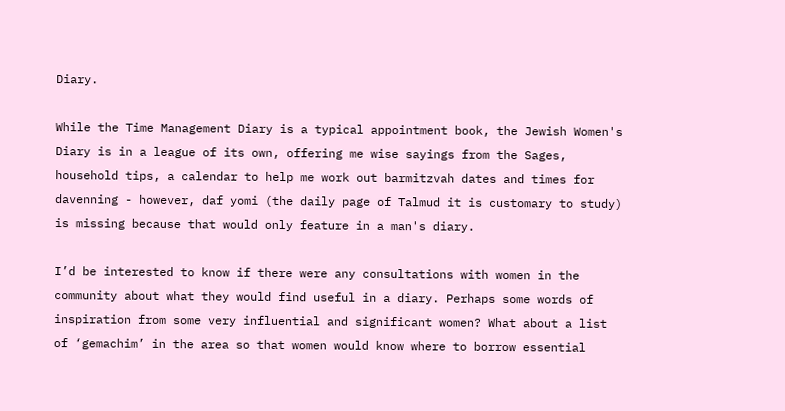Diary.

While the Time Management Diary is a typical appointment book, the Jewish Women's Diary is in a league of its own, offering me wise sayings from the Sages, household tips, a calendar to help me work out barmitzvah dates and times for davenning - however, daf yomi (the daily page of Talmud it is customary to study) is missing because that would only feature in a man's diary.

I’d be interested to know if there were any consultations with women in the community about what they would find useful in a diary. Perhaps some words of inspiration from some very influential and significant women? What about a list of ‘gemachim’ in the area so that women would know where to borrow essential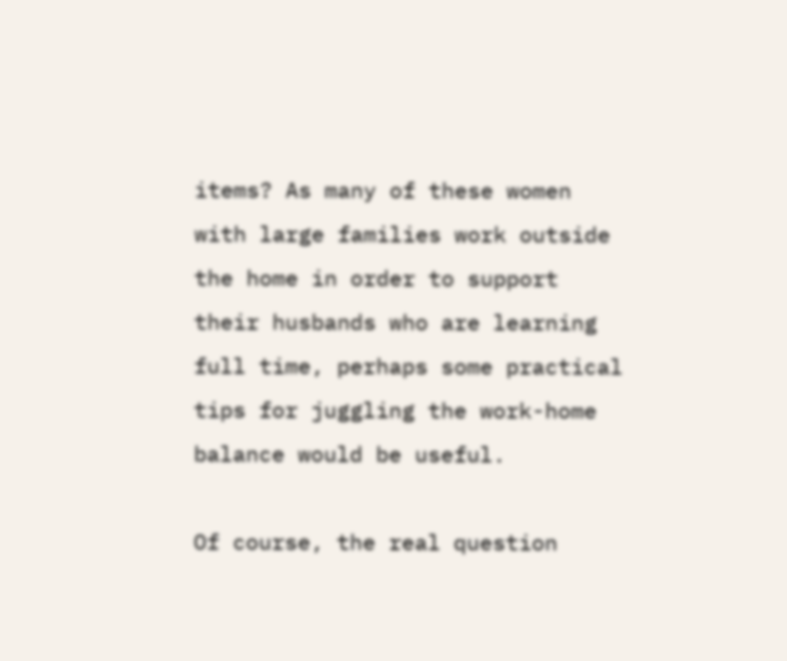items? As many of these women with large families work outside the home in order to support their husbands who are learning full time, perhaps some practical tips for juggling the work-home balance would be useful.

Of course, the real question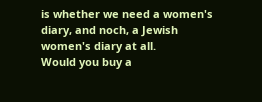is whether we need a women's diary, and noch, a Jewish women's diary at all.
Would you buy a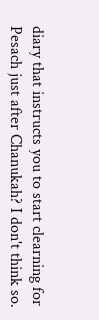diary that instructs you to start clearning for Pesach just after Chanukah? I don't think so.